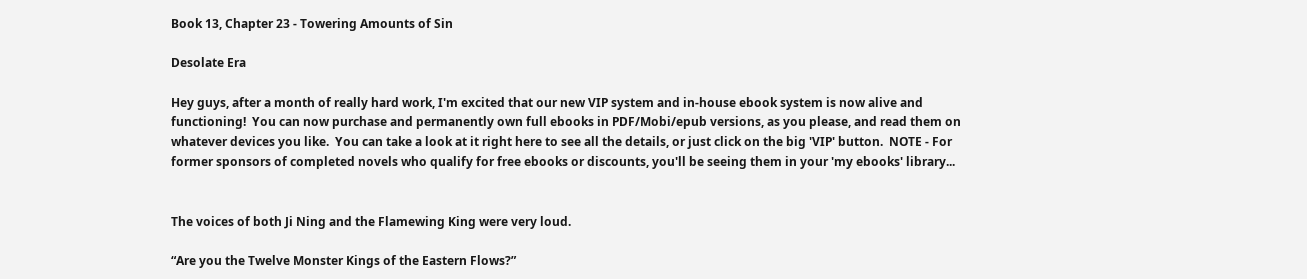Book 13, Chapter 23 - Towering Amounts of Sin

Desolate Era

Hey guys, after a month of really hard work, I'm excited that our new VIP system and in-house ebook system is now alive and functioning!  You can now purchase and permanently own full ebooks in PDF/Mobi/epub versions, as you please, and read them on whatever devices you like.  You can take a look at it right here to see all the details, or just click on the big 'VIP' button.  NOTE - For former sponsors of completed novels who qualify for free ebooks or discounts, you'll be seeing them in your 'my ebooks' library...


The voices of both Ji Ning and the Flamewing King were very loud.

“Are you the Twelve Monster Kings of the Eastern Flows?”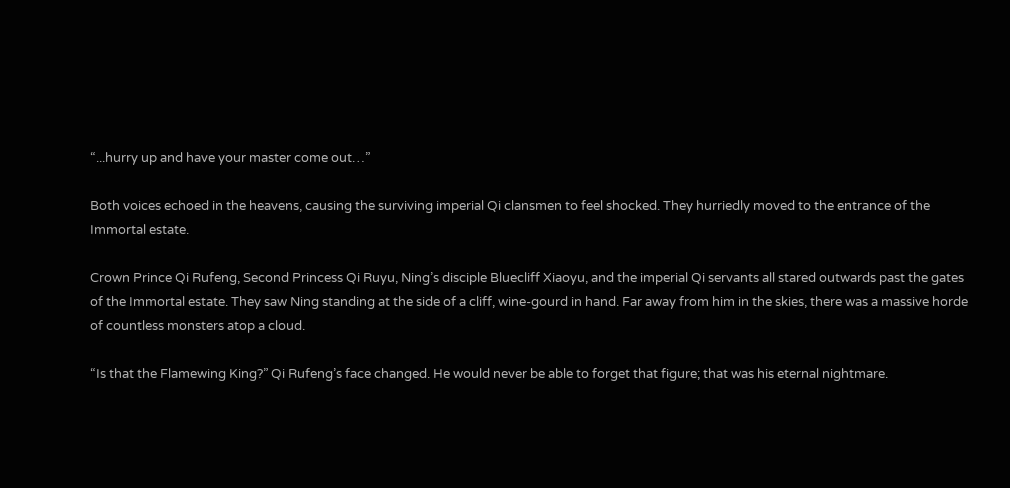“...hurry up and have your master come out…”

Both voices echoed in the heavens, causing the surviving imperial Qi clansmen to feel shocked. They hurriedly moved to the entrance of the Immortal estate.

Crown Prince Qi Rufeng, Second Princess Qi Ruyu, Ning’s disciple Bluecliff Xiaoyu, and the imperial Qi servants all stared outwards past the gates of the Immortal estate. They saw Ning standing at the side of a cliff, wine-gourd in hand. Far away from him in the skies, there was a massive horde of countless monsters atop a cloud.

“Is that the Flamewing King?” Qi Rufeng’s face changed. He would never be able to forget that figure; that was his eternal nightmare.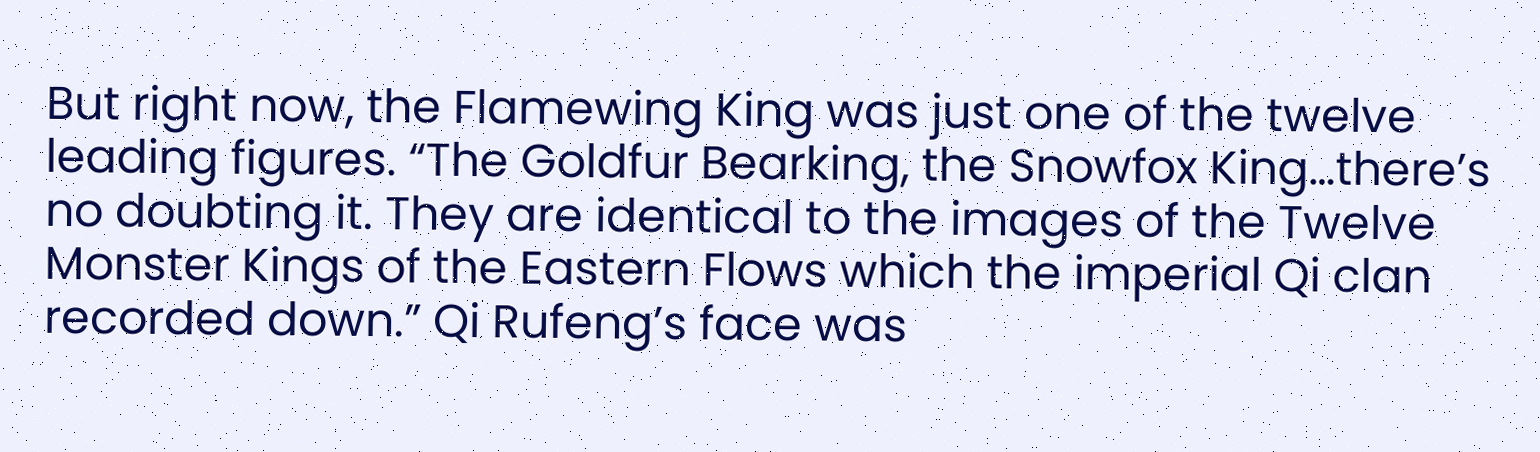But right now, the Flamewing King was just one of the twelve leading figures. “The Goldfur Bearking, the Snowfox King…there’s no doubting it. They are identical to the images of the Twelve Monster Kings of the Eastern Flows which the imperial Qi clan recorded down.” Qi Rufeng’s face was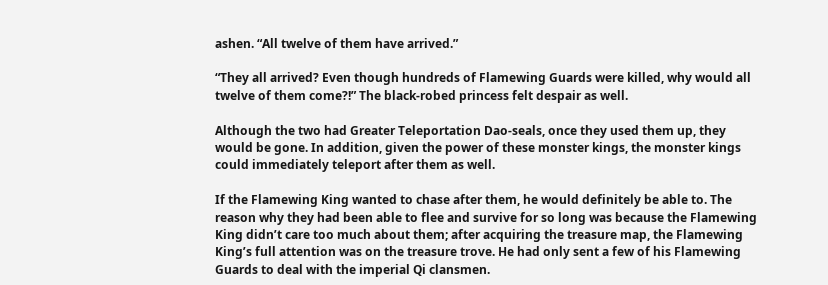ashen. “All twelve of them have arrived.”

“They all arrived? Even though hundreds of Flamewing Guards were killed, why would all twelve of them come?!” The black-robed princess felt despair as well.

Although the two had Greater Teleportation Dao-seals, once they used them up, they would be gone. In addition, given the power of these monster kings, the monster kings could immediately teleport after them as well.

If the Flamewing King wanted to chase after them, he would definitely be able to. The reason why they had been able to flee and survive for so long was because the Flamewing King didn’t care too much about them; after acquiring the treasure map, the Flamewing King’s full attention was on the treasure trove. He had only sent a few of his Flamewing Guards to deal with the imperial Qi clansmen.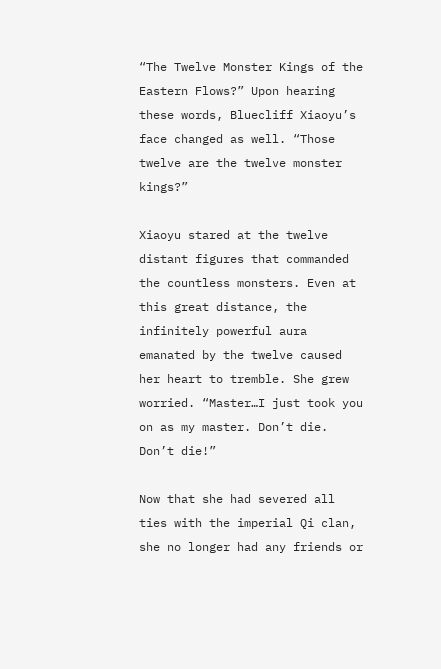“The Twelve Monster Kings of the Eastern Flows?” Upon hearing these words, Bluecliff Xiaoyu’s face changed as well. “Those twelve are the twelve monster kings?”

Xiaoyu stared at the twelve distant figures that commanded the countless monsters. Even at this great distance, the infinitely powerful aura emanated by the twelve caused her heart to tremble. She grew worried. “Master…I just took you on as my master. Don’t die. Don’t die!”

Now that she had severed all ties with the imperial Qi clan, she no longer had any friends or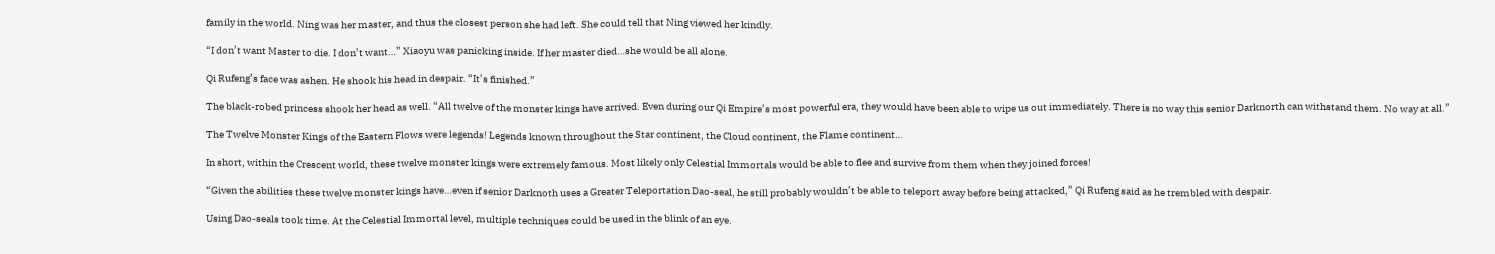family in the world. Ning was her master, and thus the closest person she had left. She could tell that Ning viewed her kindly.

“I don’t want Master to die. I don’t want…” Xiaoyu was panicking inside. If her master died…she would be all alone.

Qi Rufeng’s face was ashen. He shook his head in despair. “It’s finished.”

The black-robed princess shook her head as well. “All twelve of the monster kings have arrived. Even during our Qi Empire’s most powerful era, they would have been able to wipe us out immediately. There is no way this senior Darknorth can withstand them. No way at all.”

The Twelve Monster Kings of the Eastern Flows were legends! Legends known throughout the Star continent, the Cloud continent, the Flame continent…

In short, within the Crescent world, these twelve monster kings were extremely famous. Most likely only Celestial Immortals would be able to flee and survive from them when they joined forces!

“Given the abilities these twelve monster kings have…even if senior Darknoth uses a Greater Teleportation Dao-seal, he still probably wouldn’t be able to teleport away before being attacked,” Qi Rufeng said as he trembled with despair.

Using Dao-seals took time. At the Celestial Immortal level, multiple techniques could be used in the blink of an eye.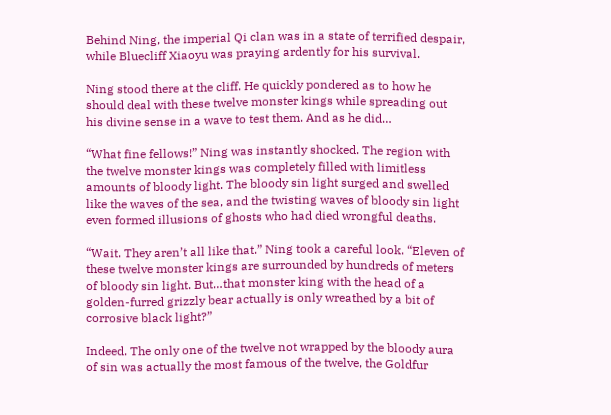Behind Ning, the imperial Qi clan was in a state of terrified despair, while Bluecliff Xiaoyu was praying ardently for his survival.

Ning stood there at the cliff. He quickly pondered as to how he should deal with these twelve monster kings while spreading out his divine sense in a wave to test them. And as he did…

“What fine fellows!” Ning was instantly shocked. The region with the twelve monster kings was completely filled with limitless amounts of bloody light. The bloody sin light surged and swelled like the waves of the sea, and the twisting waves of bloody sin light even formed illusions of ghosts who had died wrongful deaths.

“Wait. They aren’t all like that.” Ning took a careful look. “Eleven of these twelve monster kings are surrounded by hundreds of meters of bloody sin light. But…that monster king with the head of a golden-furred grizzly bear actually is only wreathed by a bit of corrosive black light?”

Indeed. The only one of the twelve not wrapped by the bloody aura of sin was actually the most famous of the twelve, the Goldfur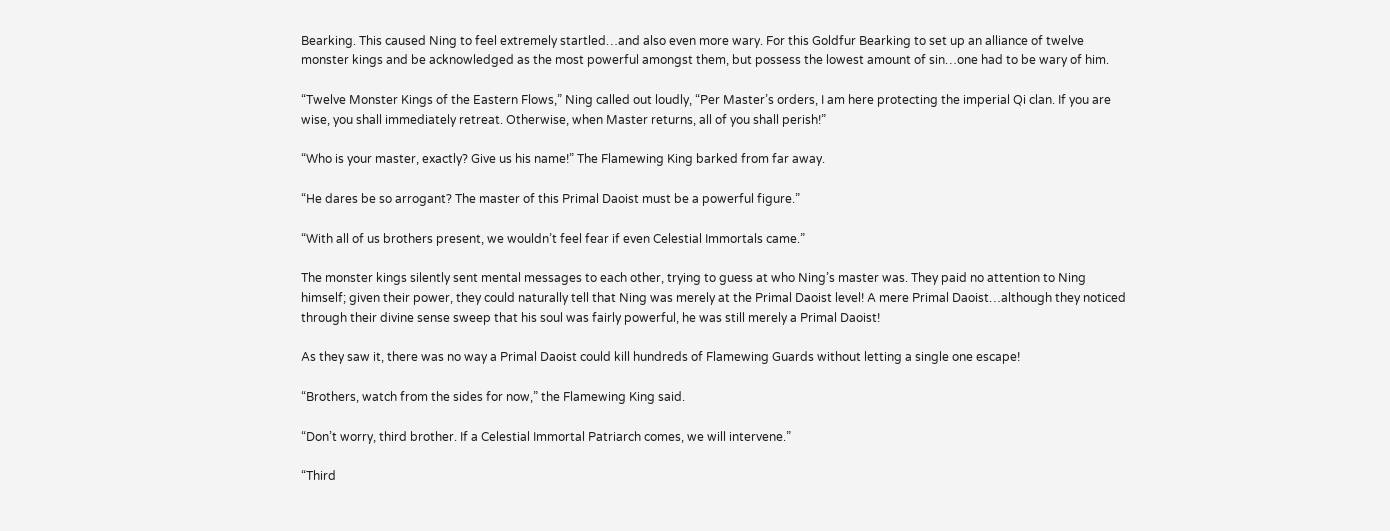Bearking. This caused Ning to feel extremely startled…and also even more wary. For this Goldfur Bearking to set up an alliance of twelve monster kings and be acknowledged as the most powerful amongst them, but possess the lowest amount of sin…one had to be wary of him.

“Twelve Monster Kings of the Eastern Flows,” Ning called out loudly, “Per Master’s orders, I am here protecting the imperial Qi clan. If you are wise, you shall immediately retreat. Otherwise, when Master returns, all of you shall perish!”

“Who is your master, exactly? Give us his name!” The Flamewing King barked from far away.

“He dares be so arrogant? The master of this Primal Daoist must be a powerful figure.”

“With all of us brothers present, we wouldn’t feel fear if even Celestial Immortals came.”

The monster kings silently sent mental messages to each other, trying to guess at who Ning’s master was. They paid no attention to Ning himself; given their power, they could naturally tell that Ning was merely at the Primal Daoist level! A mere Primal Daoist…although they noticed through their divine sense sweep that his soul was fairly powerful, he was still merely a Primal Daoist!

As they saw it, there was no way a Primal Daoist could kill hundreds of Flamewing Guards without letting a single one escape!

“Brothers, watch from the sides for now,” the Flamewing King said.

“Don’t worry, third brother. If a Celestial Immortal Patriarch comes, we will intervene.”

“Third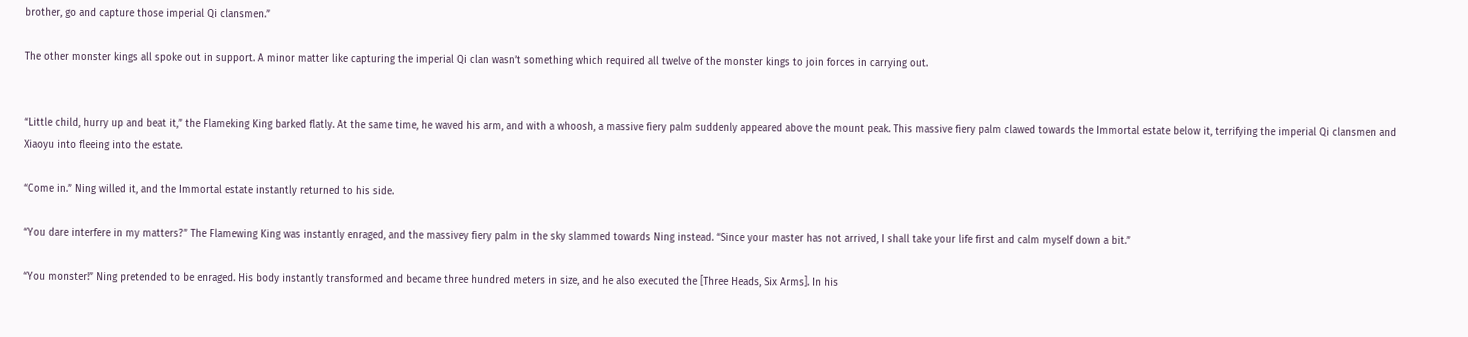brother, go and capture those imperial Qi clansmen.”

The other monster kings all spoke out in support. A minor matter like capturing the imperial Qi clan wasn’t something which required all twelve of the monster kings to join forces in carrying out.


“Little child, hurry up and beat it,” the Flameking King barked flatly. At the same time, he waved his arm, and with a whoosh, a massive fiery palm suddenly appeared above the mount peak. This massive fiery palm clawed towards the Immortal estate below it, terrifying the imperial Qi clansmen and Xiaoyu into fleeing into the estate.

“Come in.” Ning willed it, and the Immortal estate instantly returned to his side.

“You dare interfere in my matters?” The Flamewing King was instantly enraged, and the massivey fiery palm in the sky slammed towards Ning instead. “Since your master has not arrived, I shall take your life first and calm myself down a bit.”

“You monster!” Ning pretended to be enraged. His body instantly transformed and became three hundred meters in size, and he also executed the [Three Heads, Six Arms]. In his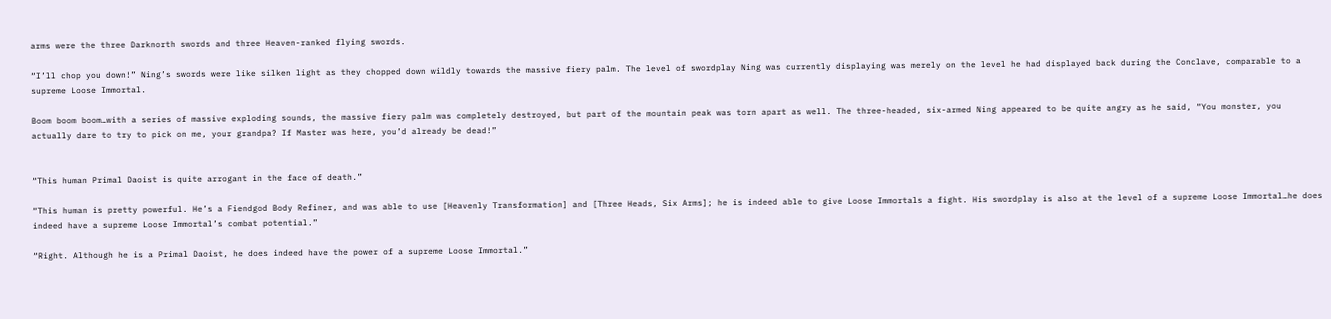arms were the three Darknorth swords and three Heaven-ranked flying swords.

“I’ll chop you down!” Ning’s swords were like silken light as they chopped down wildly towards the massive fiery palm. The level of swordplay Ning was currently displaying was merely on the level he had displayed back during the Conclave, comparable to a supreme Loose Immortal.

Boom boom boom…with a series of massive exploding sounds, the massive fiery palm was completely destroyed, but part of the mountain peak was torn apart as well. The three-headed, six-armed Ning appeared to be quite angry as he said, “You monster, you actually dare to try to pick on me, your grandpa? If Master was here, you’d already be dead!”


“This human Primal Daoist is quite arrogant in the face of death.”

“This human is pretty powerful. He’s a Fiendgod Body Refiner, and was able to use [Heavenly Transformation] and [Three Heads, Six Arms]; he is indeed able to give Loose Immortals a fight. His swordplay is also at the level of a supreme Loose Immortal…he does indeed have a supreme Loose Immortal’s combat potential.”

“Right. Although he is a Primal Daoist, he does indeed have the power of a supreme Loose Immortal.”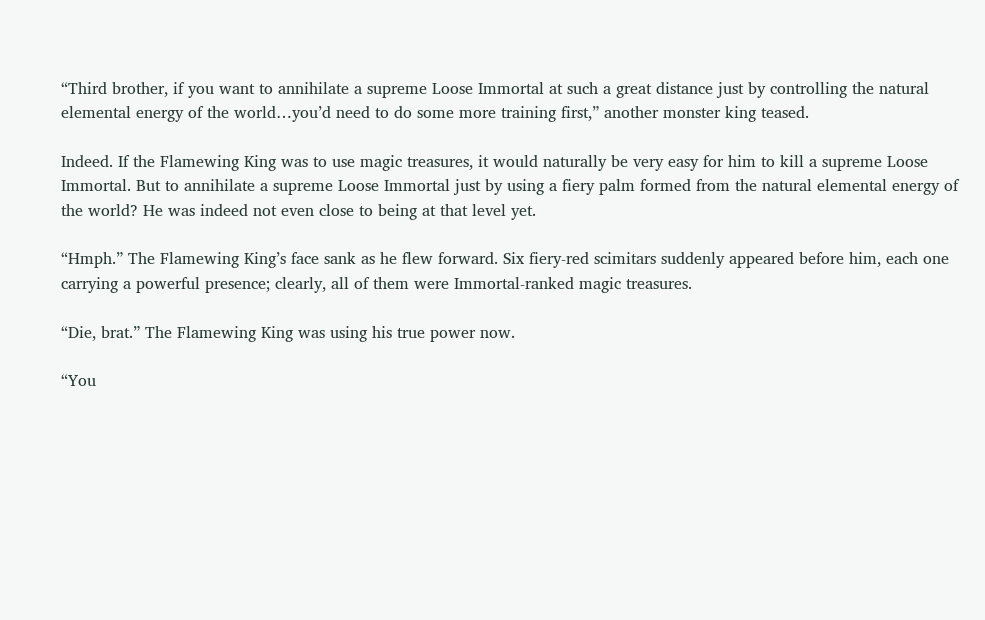“Third brother, if you want to annihilate a supreme Loose Immortal at such a great distance just by controlling the natural elemental energy of the world…you’d need to do some more training first,” another monster king teased.

Indeed. If the Flamewing King was to use magic treasures, it would naturally be very easy for him to kill a supreme Loose Immortal. But to annihilate a supreme Loose Immortal just by using a fiery palm formed from the natural elemental energy of the world? He was indeed not even close to being at that level yet.

“Hmph.” The Flamewing King’s face sank as he flew forward. Six fiery-red scimitars suddenly appeared before him, each one carrying a powerful presence; clearly, all of them were Immortal-ranked magic treasures.

“Die, brat.” The Flamewing King was using his true power now.

“You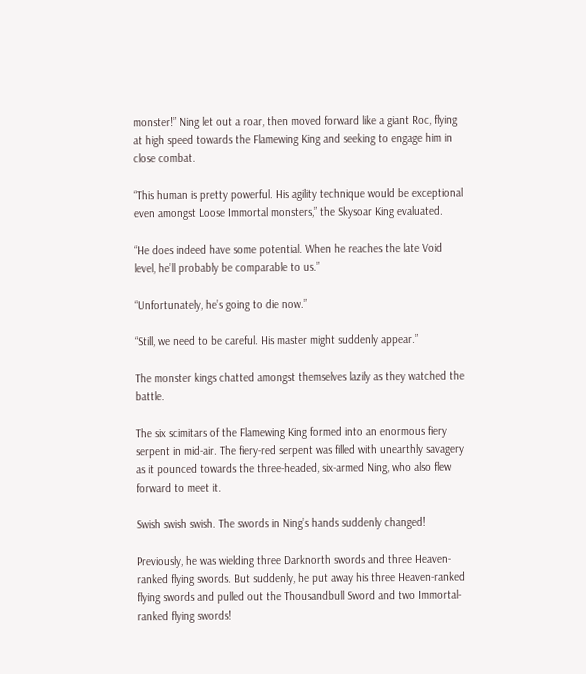monster!” Ning let out a roar, then moved forward like a giant Roc, flying at high speed towards the Flamewing King and seeking to engage him in close combat.

“This human is pretty powerful. His agility technique would be exceptional even amongst Loose Immortal monsters,” the Skysoar King evaluated.

“He does indeed have some potential. When he reaches the late Void level, he’ll probably be comparable to us.”

“Unfortunately, he’s going to die now.”

“Still, we need to be careful. His master might suddenly appear.”

The monster kings chatted amongst themselves lazily as they watched the battle.

The six scimitars of the Flamewing King formed into an enormous fiery serpent in mid-air. The fiery-red serpent was filled with unearthly savagery as it pounced towards the three-headed, six-armed Ning, who also flew forward to meet it.

Swish swish swish. The swords in Ning’s hands suddenly changed!

Previously, he was wielding three Darknorth swords and three Heaven-ranked flying swords. But suddenly, he put away his three Heaven-ranked flying swords and pulled out the Thousandbull Sword and two Immortal-ranked flying swords!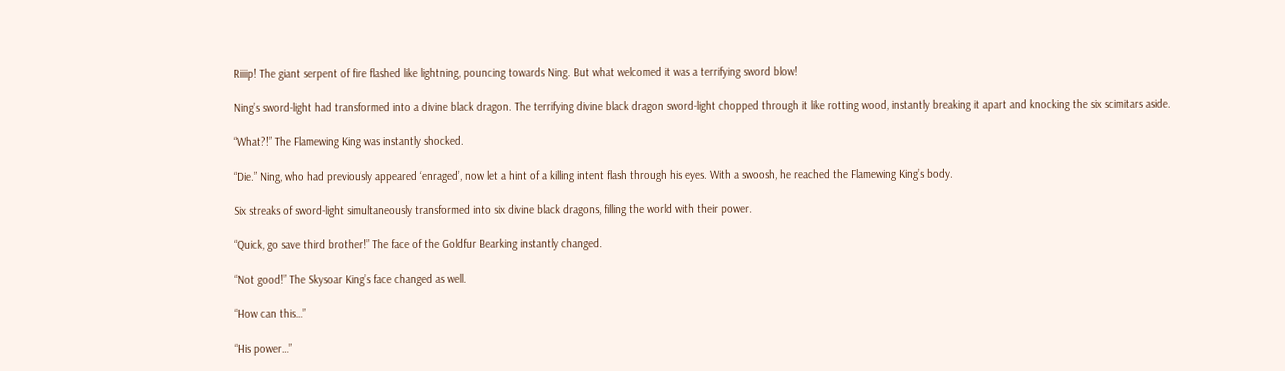Riiiip! The giant serpent of fire flashed like lightning, pouncing towards Ning. But what welcomed it was a terrifying sword blow!

Ning’s sword-light had transformed into a divine black dragon. The terrifying divine black dragon sword-light chopped through it like rotting wood, instantly breaking it apart and knocking the six scimitars aside.

“What?!” The Flamewing King was instantly shocked.

“Die.” Ning, who had previously appeared ‘enraged’, now let a hint of a killing intent flash through his eyes. With a swoosh, he reached the Flamewing King’s body.

Six streaks of sword-light simultaneously transformed into six divine black dragons, filling the world with their power.

“Quick, go save third brother!” The face of the Goldfur Bearking instantly changed.

“Not good!” The Skysoar King’s face changed as well.

“How can this…”

“His power…”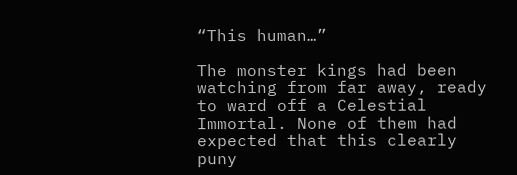“This human…”

The monster kings had been watching from far away, ready to ward off a Celestial Immortal. None of them had expected that this clearly puny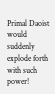Primal Daoist would suddenly explode forth with such power!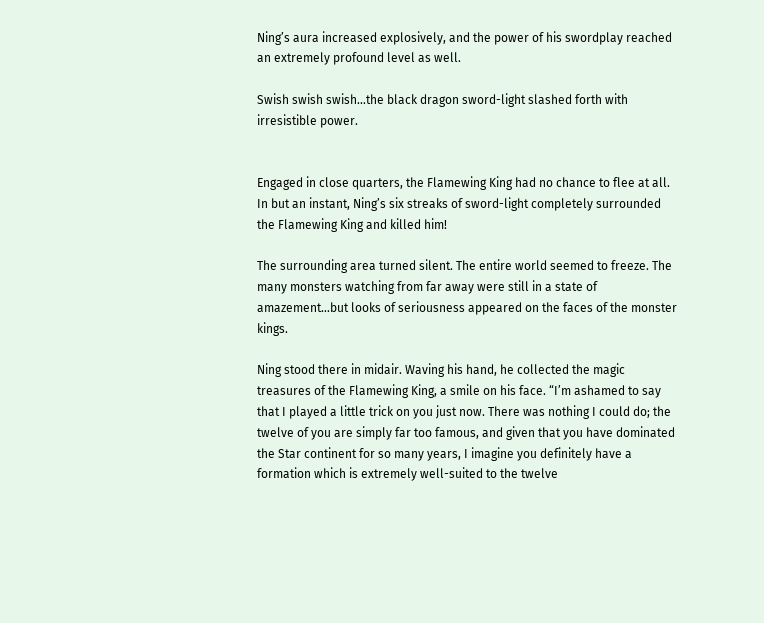Ning’s aura increased explosively, and the power of his swordplay reached an extremely profound level as well.

Swish swish swish…the black dragon sword-light slashed forth with irresistible power.


Engaged in close quarters, the Flamewing King had no chance to flee at all. In but an instant, Ning’s six streaks of sword-light completely surrounded the Flamewing King and killed him!

The surrounding area turned silent. The entire world seemed to freeze. The many monsters watching from far away were still in a state of amazement…but looks of seriousness appeared on the faces of the monster kings.

Ning stood there in midair. Waving his hand, he collected the magic treasures of the Flamewing King, a smile on his face. “I’m ashamed to say that I played a little trick on you just now. There was nothing I could do; the twelve of you are simply far too famous, and given that you have dominated the Star continent for so many years, I imagine you definitely have a formation which is extremely well-suited to the twelve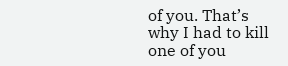of you. That’s why I had to kill one of you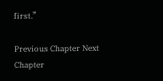first.”

Previous Chapter Next Chapter